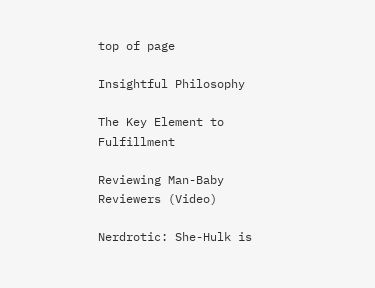top of page

Insightful Philosophy

The Key Element to Fulfillment

Reviewing Man-Baby Reviewers (Video)

Nerdrotic: She-Hulk is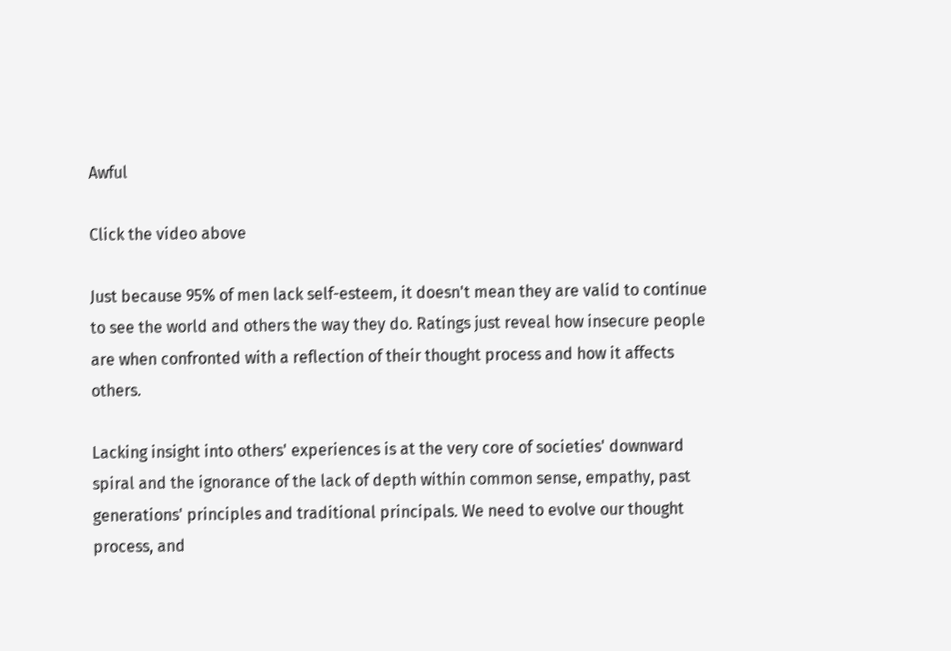Awful

Click the video above

Just because 95% of men lack self-esteem, it doesn't mean they are valid to continue to see the world and others the way they do. Ratings just reveal how insecure people are when confronted with a reflection of their thought process and how it affects others.

Lacking insight into others' experiences is at the very core of societies' downward spiral and the ignorance of the lack of depth within common sense, empathy, past generations' principles and traditional principals. We need to evolve our thought process, and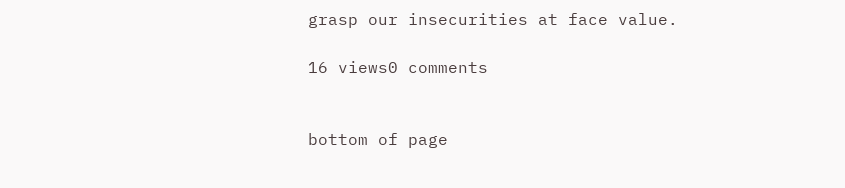grasp our insecurities at face value.

16 views0 comments


bottom of page